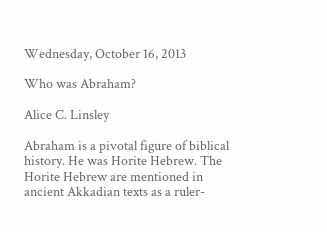Wednesday, October 16, 2013

Who was Abraham?

Alice C. Linsley

Abraham is a pivotal figure of biblical history. He was Horite Hebrew. The Horite Hebrew are mentioned in ancient Akkadian texts as a ruler-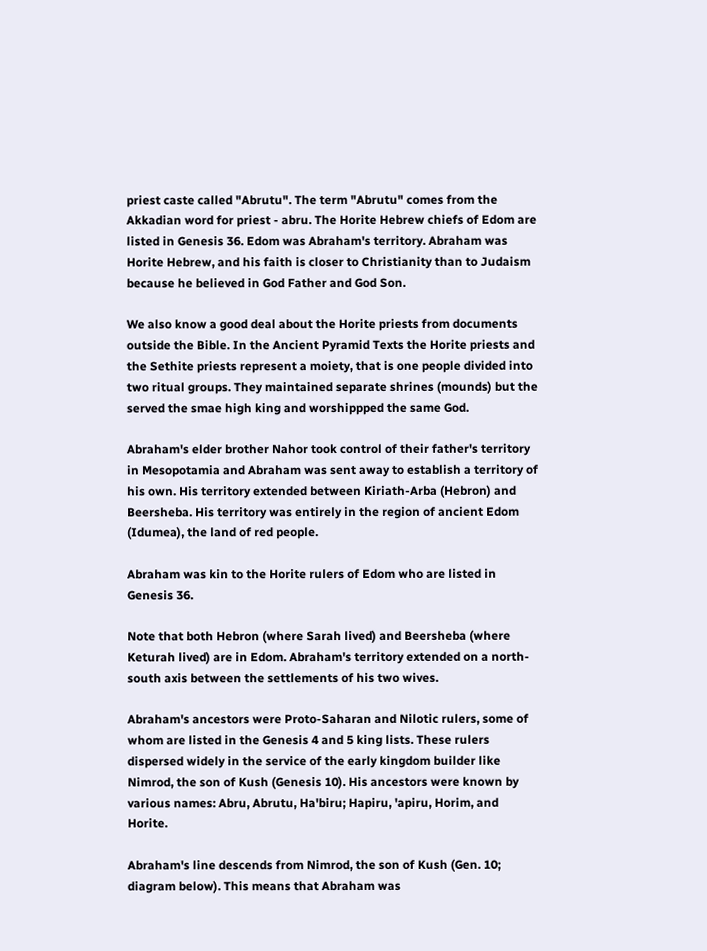priest caste called "Abrutu". The term "Abrutu" comes from the Akkadian word for priest - abru. The Horite Hebrew chiefs of Edom are listed in Genesis 36. Edom was Abraham's territory. Abraham was Horite Hebrew, and his faith is closer to Christianity than to Judaism because he believed in God Father and God Son.

We also know a good deal about the Horite priests from documents outside the Bible. In the Ancient Pyramid Texts the Horite priests and the Sethite priests represent a moiety, that is one people divided into two ritual groups. They maintained separate shrines (mounds) but the served the smae high king and worshippped the same God.

Abraham's elder brother Nahor took control of their father's territory in Mesopotamia and Abraham was sent away to establish a territory of his own. His territory extended between Kiriath-Arba (Hebron) and Beersheba. His territory was entirely in the region of ancient Edom (Idumea), the land of red people.

Abraham was kin to the Horite rulers of Edom who are listed in Genesis 36.

Note that both Hebron (where Sarah lived) and Beersheba (where Keturah lived) are in Edom. Abraham's territory extended on a north-south axis between the settlements of his two wives.

Abraham's ancestors were Proto-Saharan and Nilotic rulers, some of whom are listed in the Genesis 4 and 5 king lists. These rulers dispersed widely in the service of the early kingdom builder like Nimrod, the son of Kush (Genesis 10). His ancestors were known by various names: Abru, Abrutu, Ha'biru; Hapiru, 'apiru, Horim, and Horite.

Abraham's line descends from Nimrod, the son of Kush (Gen. 10; diagram below). This means that Abraham was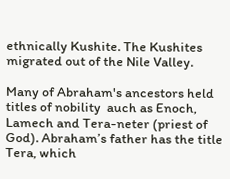ethnically Kushite. The Kushites migrated out of the Nile Valley.

Many of Abraham's ancestors held titles of nobility  auch as Enoch, Lamech and Tera-neter (priest of God). Abraham’s father has the title Tera, which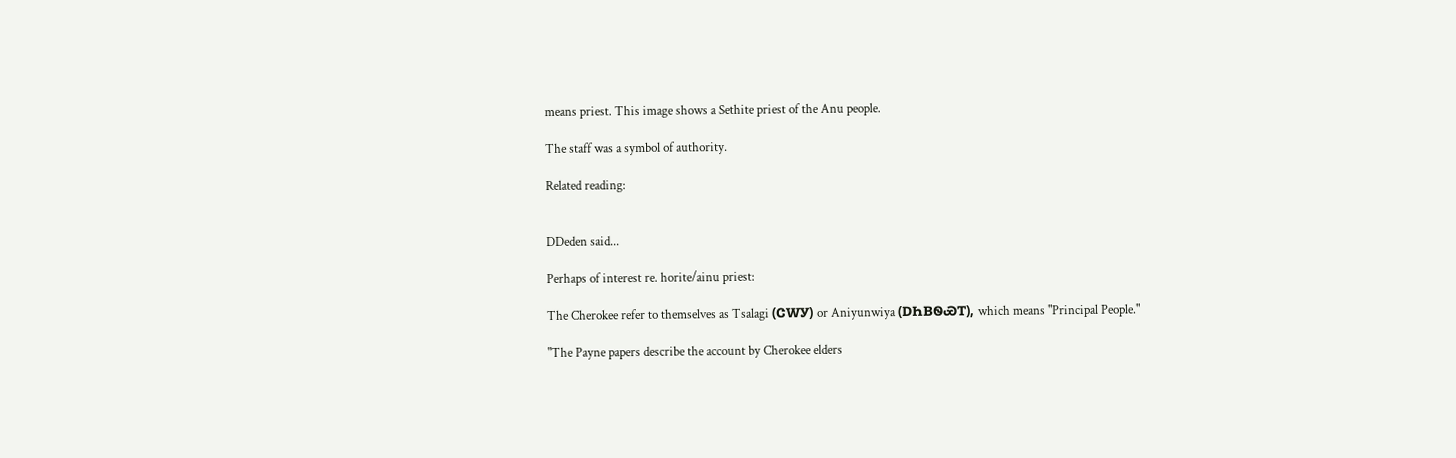means priest. This image shows a Sethite priest of the Anu people.

The staff was a symbol of authority.

Related reading:


DDeden said...

Perhaps of interest re. horite/ainu priest:

The Cherokee refer to themselves as Tsalagi (ᏣᎳᎩ) or Aniyunwiya (ᎠᏂᏴᏫᏯᎢ), which means "Principal People."

"The Payne papers describe the account by Cherokee elders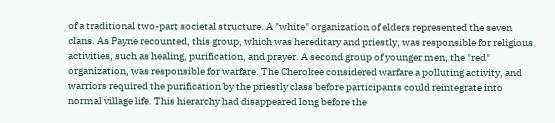of a traditional two-part societal structure. A "white" organization of elders represented the seven clans. As Payne recounted, this group, which was hereditary and priestly, was responsible for religious activities, such as healing, purification, and prayer. A second group of younger men, the "red" organization, was responsible for warfare. The Cherokee considered warfare a polluting activity, and warriors required the purification by the priestly class before participants could reintegrate into normal village life. This hierarchy had disappeared long before the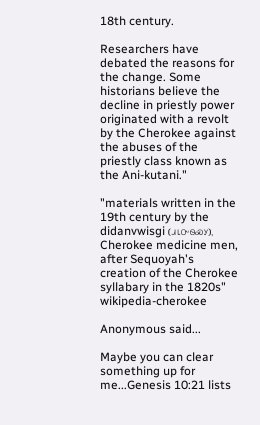18th century.

Researchers have debated the reasons for the change. Some historians believe the decline in priestly power originated with a revolt by the Cherokee against the abuses of the priestly class known as the Ani-kutani."

"materials written in the 19th century by the didanvwisgi (ᏗᏓᏅᏫᏍᎩ), Cherokee medicine men, after Sequoyah's creation of the Cherokee syllabary in the 1820s" wikipedia-cherokee

Anonymous said...

Maybe you can clear something up for me...Genesis 10:21 lists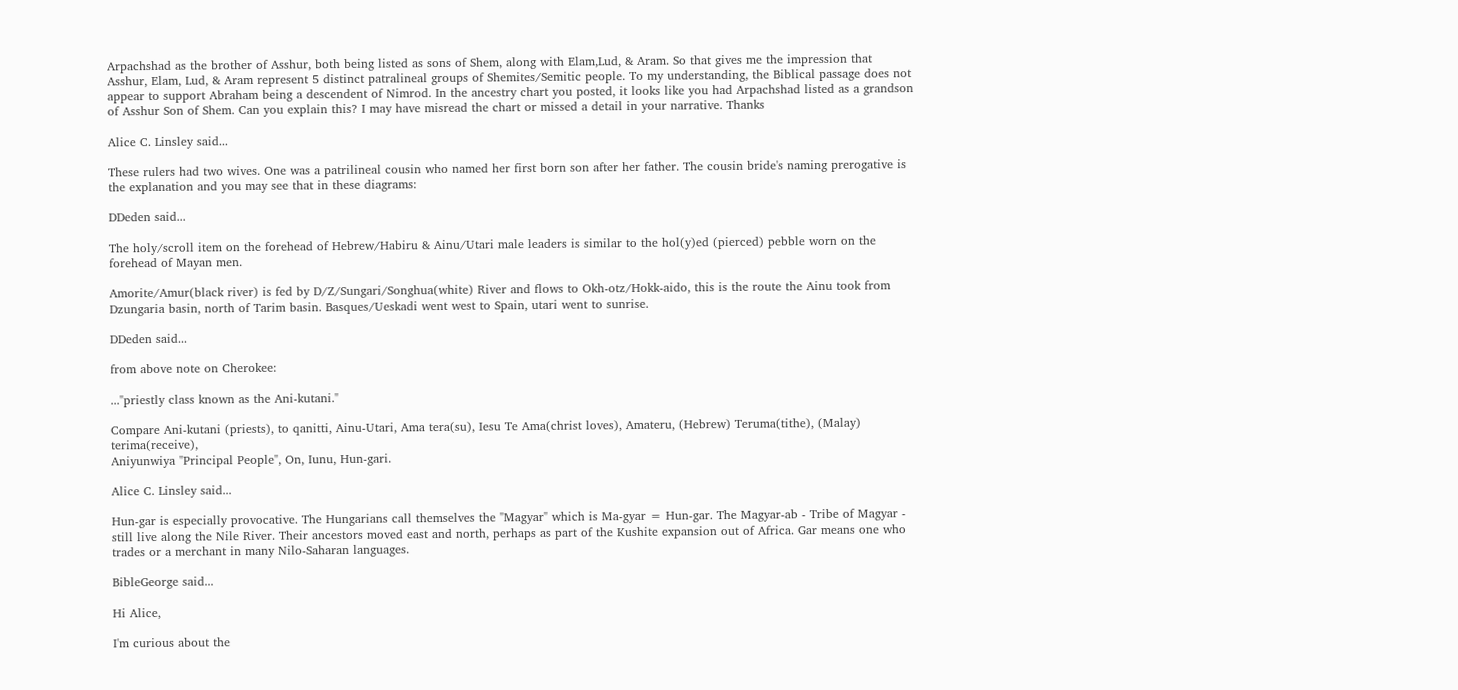Arpachshad as the brother of Asshur, both being listed as sons of Shem, along with Elam,Lud, & Aram. So that gives me the impression that Asshur, Elam, Lud, & Aram represent 5 distinct patralineal groups of Shemites/Semitic people. To my understanding, the Biblical passage does not appear to support Abraham being a descendent of Nimrod. In the ancestry chart you posted, it looks like you had Arpachshad listed as a grandson of Asshur Son of Shem. Can you explain this? I may have misread the chart or missed a detail in your narrative. Thanks

Alice C. Linsley said...

These rulers had two wives. One was a patrilineal cousin who named her first born son after her father. The cousin bride's naming prerogative is the explanation and you may see that in these diagrams:

DDeden said...

The holy/scroll item on the forehead of Hebrew/Habiru & Ainu/Utari male leaders is similar to the hol(y)ed (pierced) pebble worn on the forehead of Mayan men.

Amorite/Amur(black river) is fed by D/Z/Sungari/Songhua(white) River and flows to Okh-otz/Hokk-aido, this is the route the Ainu took from Dzungaria basin, north of Tarim basin. Basques/Ueskadi went west to Spain, utari went to sunrise.

DDeden said...

from above note on Cherokee:

..."priestly class known as the Ani-kutani."

Compare Ani-kutani (priests), to qanitti, Ainu-Utari, Ama tera(su), Iesu Te Ama(christ loves), Amateru, (Hebrew) Teruma(tithe), (Malay) terima(receive),
Aniyunwiya "Principal People", On, Iunu, Hun-gari.

Alice C. Linsley said...

Hun-gar is especially provocative. The Hungarians call themselves the "Magyar" which is Ma-gyar = Hun-gar. The Magyar-ab - Tribe of Magyar - still live along the Nile River. Their ancestors moved east and north, perhaps as part of the Kushite expansion out of Africa. Gar means one who trades or a merchant in many Nilo-Saharan languages.

BibleGeorge said...

Hi Alice,

I'm curious about the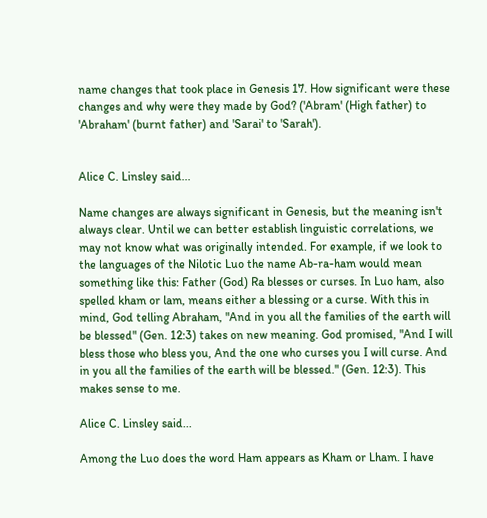name changes that took place in Genesis 17. How significant were these changes and why were they made by God? ('Abram' (High father) to 'Abraham' (burnt father) and 'Sarai' to 'Sarah').


Alice C. Linsley said...

Name changes are always significant in Genesis, but the meaning isn't always clear. Until we can better establish linguistic correlations, we may not know what was originally intended. For example, if we look to the languages of the Nilotic Luo the name Ab-ra-ham would mean something like this: Father (God) Ra blesses or curses. In Luo ham, also spelled kham or lam, means either a blessing or a curse. With this in mind, God telling Abraham, "And in you all the families of the earth will be blessed" (Gen. 12:3) takes on new meaning. God promised, "And I will bless those who bless you, And the one who curses you I will curse. And in you all the families of the earth will be blessed." (Gen. 12:3). This makes sense to me.

Alice C. Linsley said...

Among the Luo does the word Ham appears as Kham or Lham. I have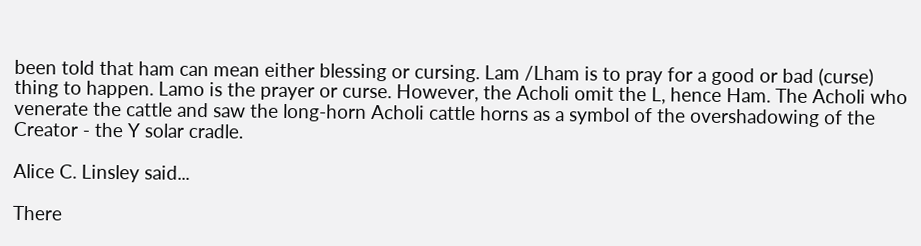been told that ham can mean either blessing or cursing. Lam /Lham is to pray for a good or bad (curse) thing to happen. Lamo is the prayer or curse. However, the Acholi omit the L, hence Ham. The Acholi who venerate the cattle and saw the long-horn Acholi cattle horns as a symbol of the overshadowing of the Creator - the Y solar cradle.

Alice C. Linsley said...

There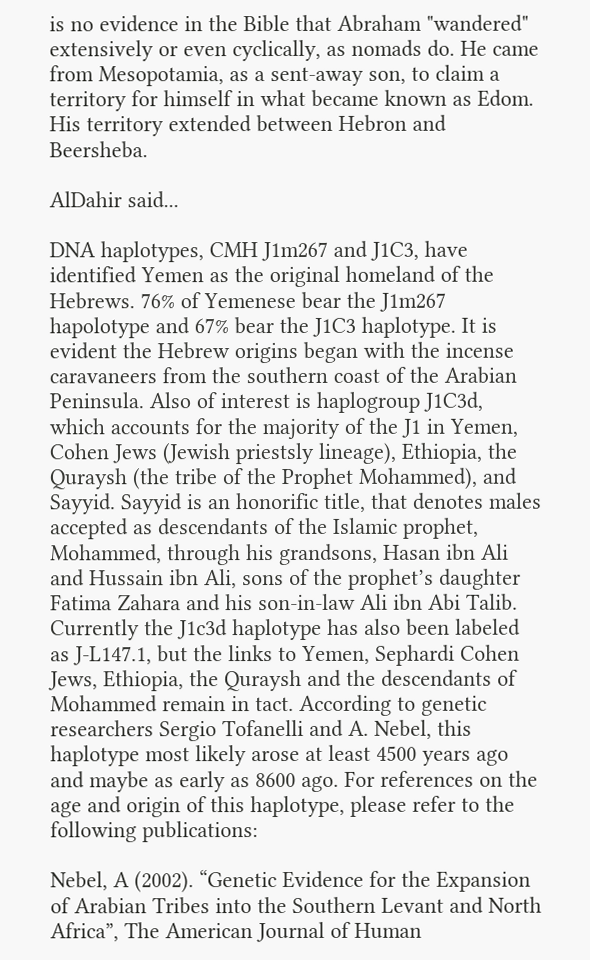is no evidence in the Bible that Abraham "wandered" extensively or even cyclically, as nomads do. He came from Mesopotamia, as a sent-away son, to claim a territory for himself in what became known as Edom. His territory extended between Hebron and Beersheba.

AlDahir said...

DNA haplotypes, CMH J1m267 and J1C3, have identified Yemen as the original homeland of the Hebrews. 76% of Yemenese bear the J1m267 hapolotype and 67% bear the J1C3 haplotype. It is evident the Hebrew origins began with the incense caravaneers from the southern coast of the Arabian Peninsula. Also of interest is haplogroup J1C3d, which accounts for the majority of the J1 in Yemen, Cohen Jews (Jewish priestsly lineage), Ethiopia, the Quraysh (the tribe of the Prophet Mohammed), and Sayyid. Sayyid is an honorific title, that denotes males accepted as descendants of the Islamic prophet, Mohammed, through his grandsons, Hasan ibn Ali and Hussain ibn Ali, sons of the prophet’s daughter Fatima Zahara and his son-in-law Ali ibn Abi Talib. Currently the J1c3d haplotype has also been labeled as J-L147.1, but the links to Yemen, Sephardi Cohen Jews, Ethiopia, the Quraysh and the descendants of Mohammed remain in tact. According to genetic researchers Sergio Tofanelli and A. Nebel, this haplotype most likely arose at least 4500 years ago and maybe as early as 8600 ago. For references on the age and origin of this haplotype, please refer to the following publications:

Nebel, A (2002). “Genetic Evidence for the Expansion of Arabian Tribes into the Southern Levant and North Africa”, The American Journal of Human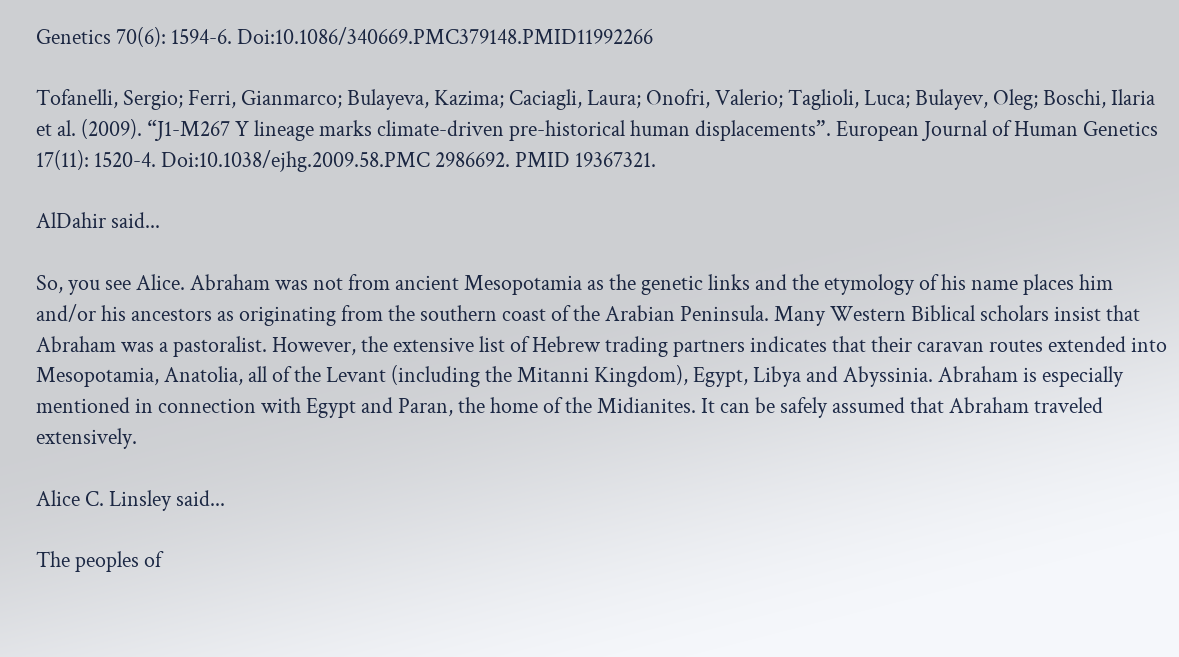Genetics 70(6): 1594-6. Doi:10.1086/340669.PMC379148.PMID11992266

Tofanelli, Sergio; Ferri, Gianmarco; Bulayeva, Kazima; Caciagli, Laura; Onofri, Valerio; Taglioli, Luca; Bulayev, Oleg; Boschi, Ilaria et al. (2009). “J1-M267 Y lineage marks climate-driven pre-historical human displacements”. European Journal of Human Genetics 17(11): 1520-4. Doi:10.1038/ejhg.2009.58.PMC 2986692. PMID 19367321.

AlDahir said...

So, you see Alice. Abraham was not from ancient Mesopotamia as the genetic links and the etymology of his name places him and/or his ancestors as originating from the southern coast of the Arabian Peninsula. Many Western Biblical scholars insist that Abraham was a pastoralist. However, the extensive list of Hebrew trading partners indicates that their caravan routes extended into Mesopotamia, Anatolia, all of the Levant (including the Mitanni Kingdom), Egypt, Libya and Abyssinia. Abraham is especially mentioned in connection with Egypt and Paran, the home of the Midianites. It can be safely assumed that Abraham traveled extensively.

Alice C. Linsley said...

The peoples of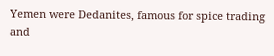Yemen were Dedanites, famous for spice trading and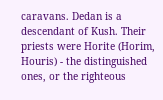caravans. Dedan is a descendant of Kush. Their priests were Horite (Horim, Houris) - the distinguished ones, or the righteous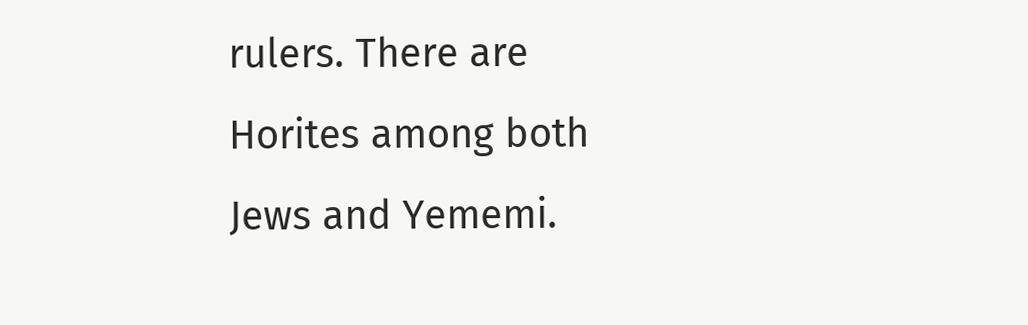rulers. There are Horites among both Jews and Yememi.